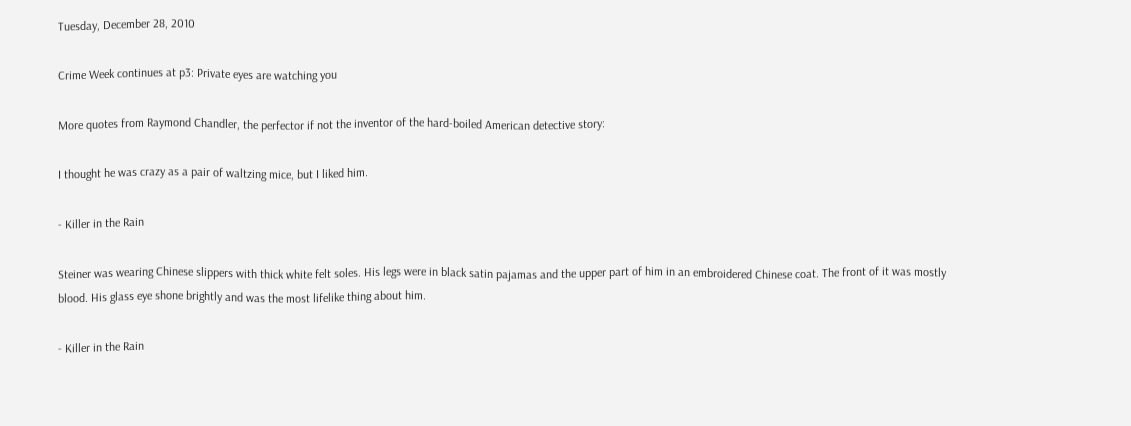Tuesday, December 28, 2010

Crime Week continues at p3: Private eyes are watching you

More quotes from Raymond Chandler, the perfector if not the inventor of the hard-boiled American detective story:

I thought he was crazy as a pair of waltzing mice, but I liked him.

- Killer in the Rain

Steiner was wearing Chinese slippers with thick white felt soles. His legs were in black satin pajamas and the upper part of him in an embroidered Chinese coat. The front of it was mostly blood. His glass eye shone brightly and was the most lifelike thing about him.

- Killer in the Rain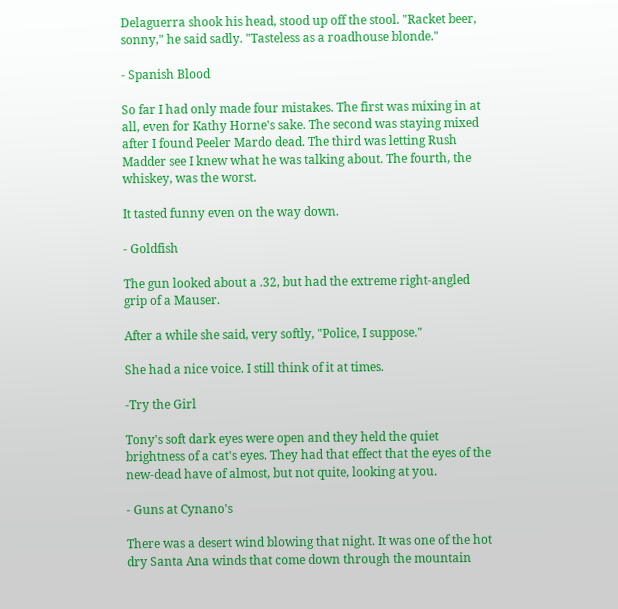Delaguerra shook his head, stood up off the stool. "Racket beer, sonny," he said sadly. "Tasteless as a roadhouse blonde."

- Spanish Blood

So far I had only made four mistakes. The first was mixing in at all, even for Kathy Horne's sake. The second was staying mixed after I found Peeler Mardo dead. The third was letting Rush Madder see I knew what he was talking about. The fourth, the whiskey, was the worst.

It tasted funny even on the way down.

- Goldfish

The gun looked about a .32, but had the extreme right-angled grip of a Mauser.

After a while she said, very softly, "Police, I suppose."

She had a nice voice. I still think of it at times.

-Try the Girl

Tony's soft dark eyes were open and they held the quiet brightness of a cat's eyes. They had that effect that the eyes of the new-dead have of almost, but not quite, looking at you.

- Guns at Cynano's

There was a desert wind blowing that night. It was one of the hot dry Santa Ana winds that come down through the mountain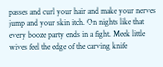passes and curl your hair and make your nerves jump and your skin itch. On nights like that every booze party ends in a fight. Meek little wives feel the edge of the carving knife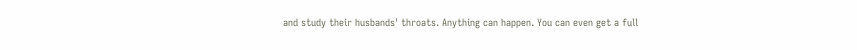and study their husbands' throats. Anything can happen. You can even get a full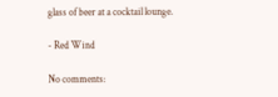glass of beer at a cocktail lounge.

- Red Wind

No comments: